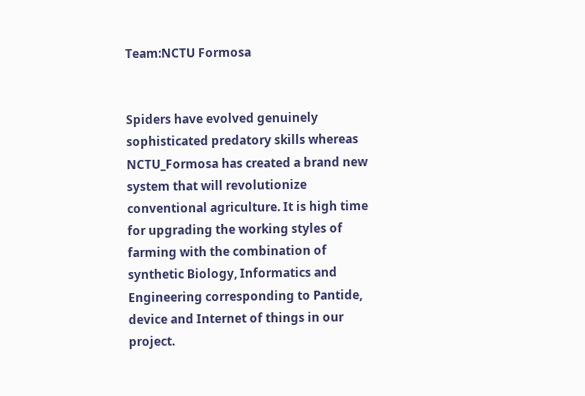Team:NCTU Formosa


Spiders have evolved genuinely sophisticated predatory skills whereas NCTU_Formosa has created a brand new system that will revolutionize conventional agriculture. It is high time for upgrading the working styles of farming with the combination of synthetic Biology, Informatics and Engineering corresponding to Pantide, device and Internet of things in our project.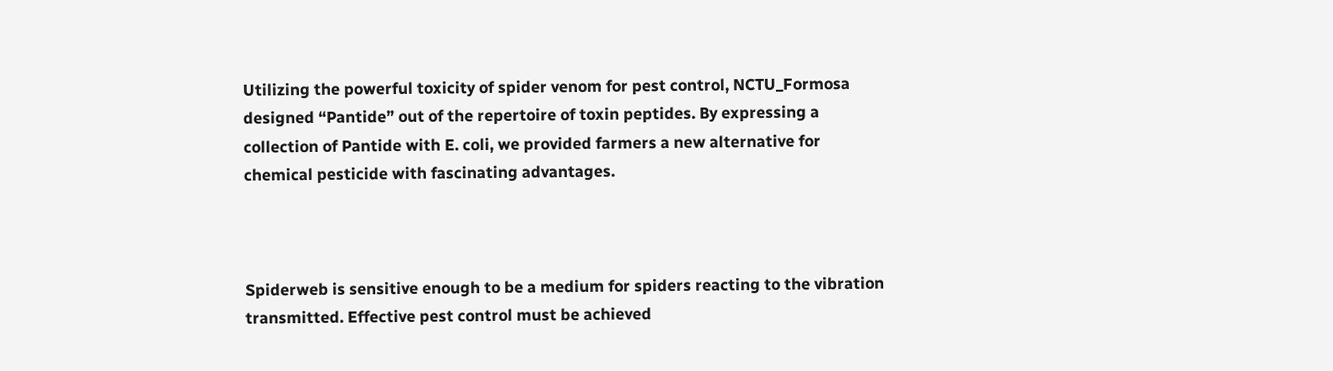Utilizing the powerful toxicity of spider venom for pest control, NCTU_Formosa designed “Pantide” out of the repertoire of toxin peptides. By expressing a collection of Pantide with E. coli, we provided farmers a new alternative for chemical pesticide with fascinating advantages.



Spiderweb is sensitive enough to be a medium for spiders reacting to the vibration transmitted. Effective pest control must be achieved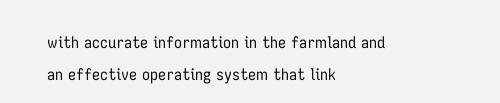with accurate information in the farmland and an effective operating system that link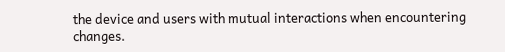the device and users with mutual interactions when encountering changes.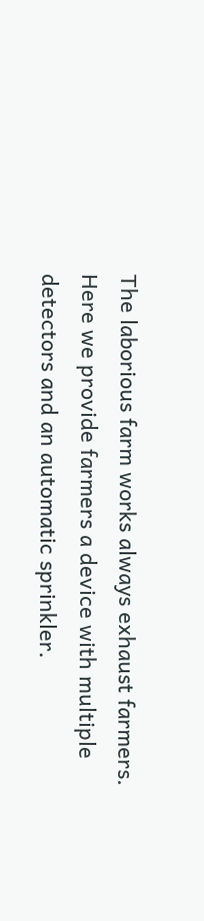The laborious farm works always exhaust farmers. Here we provide farmers a device with multiple detectors and an automatic sprinkler.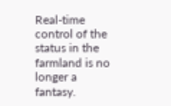Real-time control of the status in the farmland is no longer a fantasy.